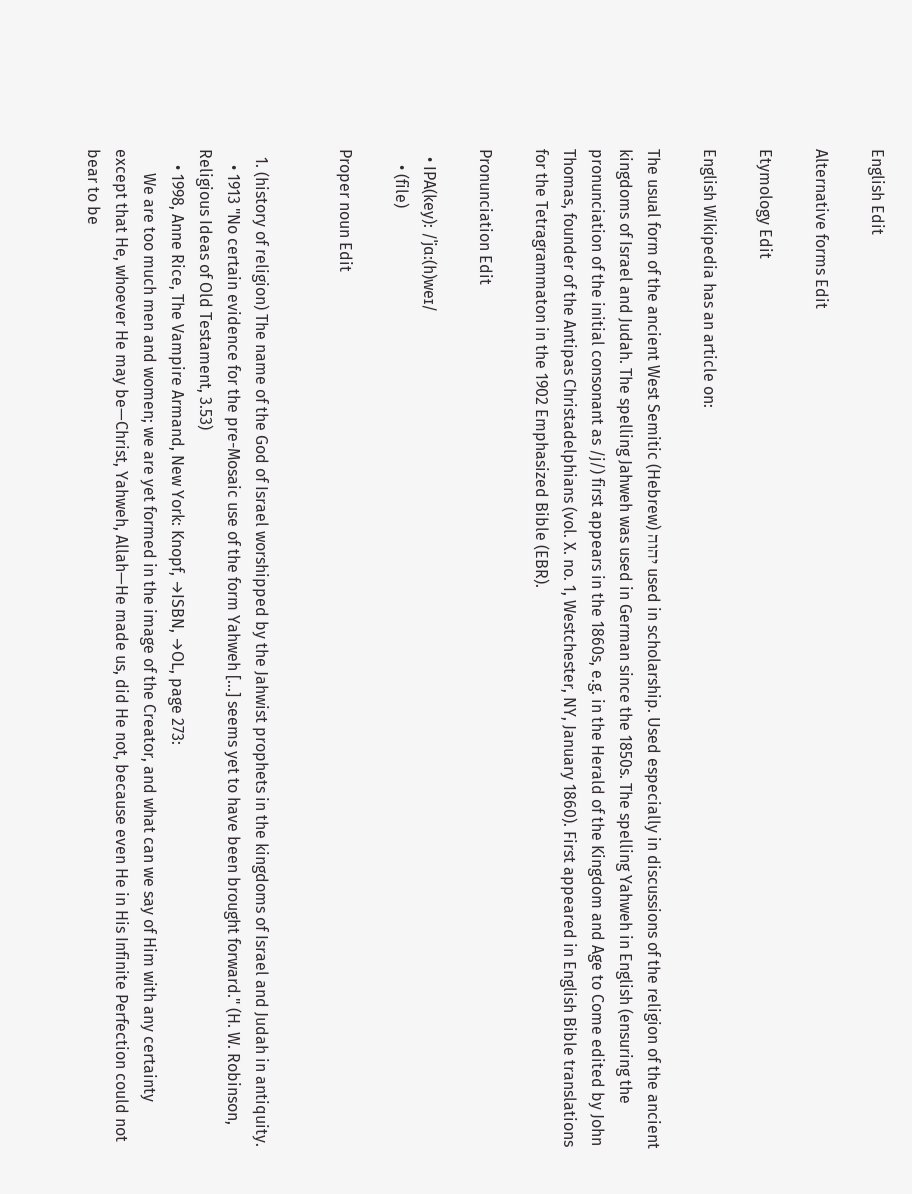English Edit

Alternative forms Edit

Etymology Edit

English Wikipedia has an article on:

The usual form of the ancient West Semitic (Hebrew) יהוה used in scholarship. Used especially in discussions of the religion of the ancient kingdoms of Israel and Judah. The spelling Jahweh was used in German since the 1850s. The spelling Yahweh in English (ensuring the pronunciation of the initial consonant as /j/) first appears in the 1860s, e.g. in the Herald of the Kingdom and Age to Come edited by John Thomas, founder of the Antipas Christadelphians (vol. X. no. 1, Westchester, NY, January 1860). First appeared in English Bible translations for the Tetragrammaton in the 1902 Emphasized Bible (EBR).

Pronunciation Edit

  • IPA(key): /ˈjɑː(h)weɪ/
    • (file)

Proper noun Edit


  1. (history of religion) The name of the God of Israel worshipped by the Jahwist prophets in the kingdoms of Israel and Judah in antiquity.
    • 1913 "No certain evidence for the pre-Mosaic use of the form Yahweh [...] seems yet to have been brought forward." (H. W. Robinson, Religious Ideas of Old Testament, 3.53)
    • 1998, Anne Rice, The Vampire Armand, New York: Knopf, →ISBN, →OL, page 273:
      We are too much men and women; we are yet formed in the image of the Creator, and what can we say of Him with any certainty except that He, whoever He may be—Christ, Yahweh, Allah—He made us, did He not, because even He in His Infinite Perfection could not bear to be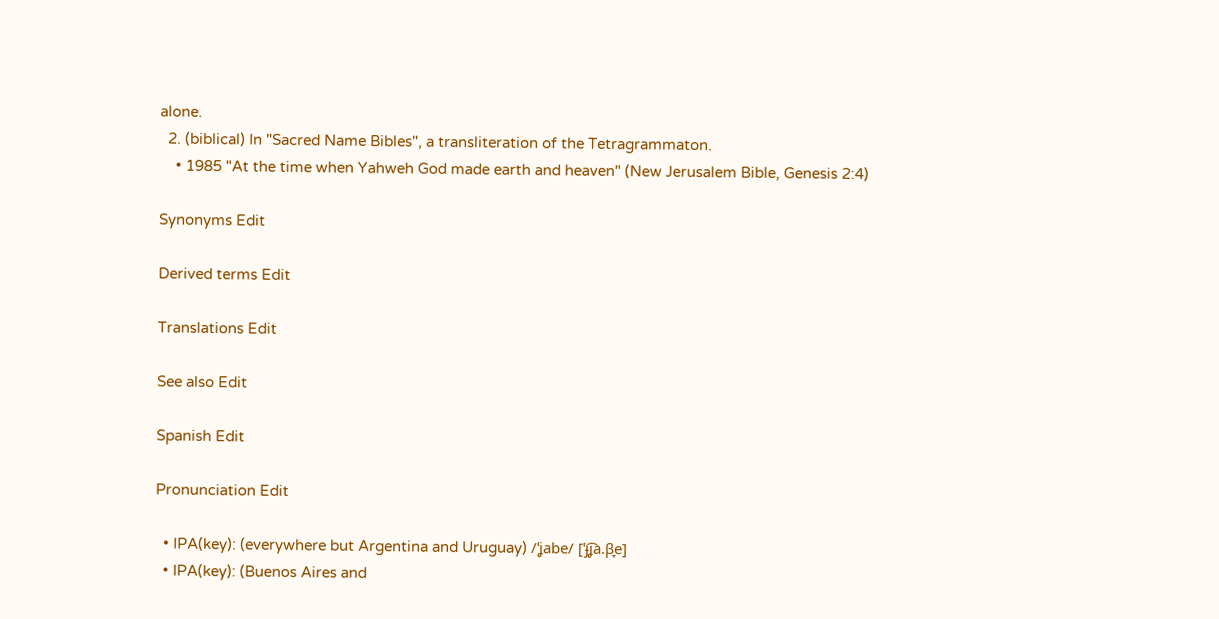alone.
  2. (biblical) In "Sacred Name Bibles", a transliteration of the Tetragrammaton.
    • 1985 "At the time when Yahweh God made earth and heaven" (New Jerusalem Bible, Genesis 2:4)

Synonyms Edit

Derived terms Edit

Translations Edit

See also Edit

Spanish Edit

Pronunciation Edit

  • IPA(key): (everywhere but Argentina and Uruguay) /ˈʝabe/ [ˈɟ͡ʝa.β̞e]
  • IPA(key): (Buenos Aires and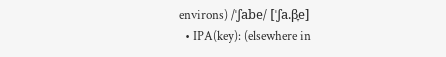environs) /ˈʃabe/ [ˈʃa.β̞e]
  • IPA(key): (elsewhere in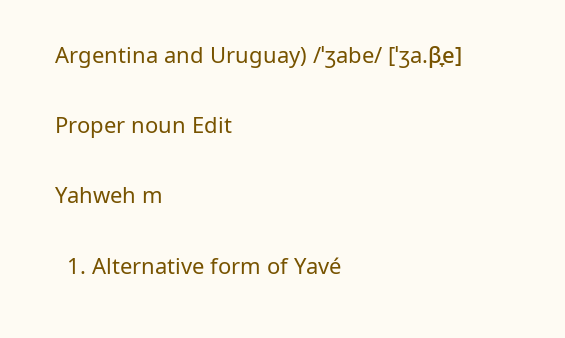Argentina and Uruguay) /ˈʒabe/ [ˈʒa.β̞e]

Proper noun Edit

Yahweh m

  1. Alternative form of Yavé